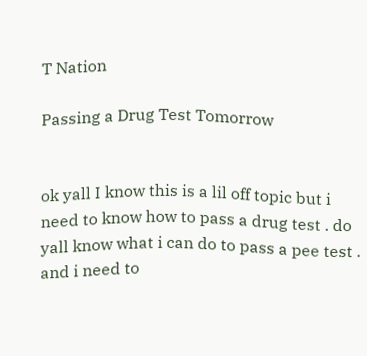T Nation

Passing a Drug Test Tomorrow


ok yall I know this is a lil off topic but i need to know how to pass a drug test . do yall know what i can do to pass a pee test . and i need to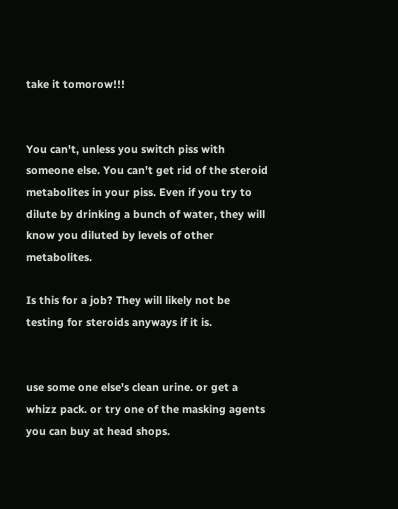take it tomorow!!!


You can't, unless you switch piss with someone else. You can't get rid of the steroid metabolites in your piss. Even if you try to dilute by drinking a bunch of water, they will know you diluted by levels of other metabolites.

Is this for a job? They will likely not be testing for steroids anyways if it is.


use some one else's clean urine. or get a whizz pack. or try one of the masking agents you can buy at head shops.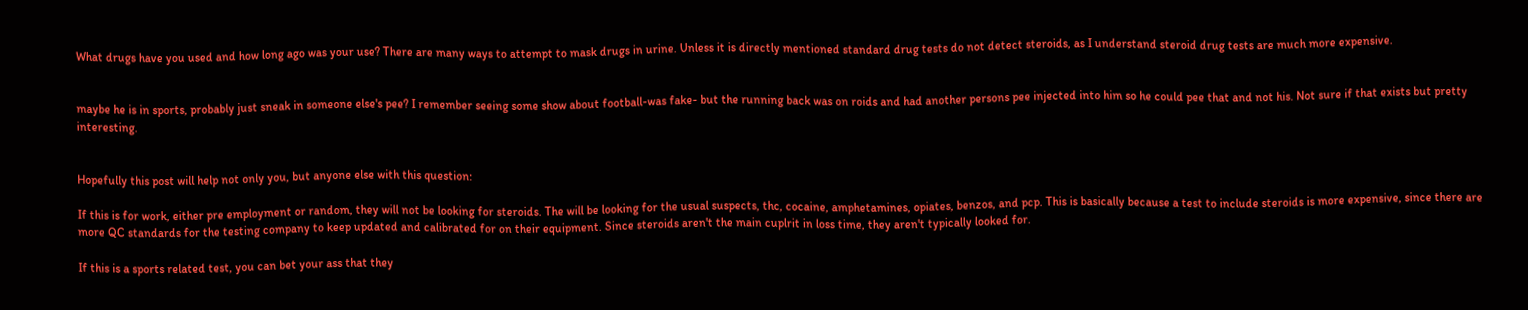What drugs have you used and how long ago was your use? There are many ways to attempt to mask drugs in urine. Unless it is directly mentioned standard drug tests do not detect steroids, as I understand steroid drug tests are much more expensive.


maybe he is in sports, probably just sneak in someone else's pee? I remember seeing some show about football-was fake- but the running back was on roids and had another persons pee injected into him so he could pee that and not his. Not sure if that exists but pretty interesting.


Hopefully this post will help not only you, but anyone else with this question:

If this is for work, either pre employment or random, they will not be looking for steroids. The will be looking for the usual suspects, thc, cocaine, amphetamines, opiates, benzos, and pcp. This is basically because a test to include steroids is more expensive, since there are more QC standards for the testing company to keep updated and calibrated for on their equipment. Since steroids aren't the main cuplrit in loss time, they aren't typically looked for.

If this is a sports related test, you can bet your ass that they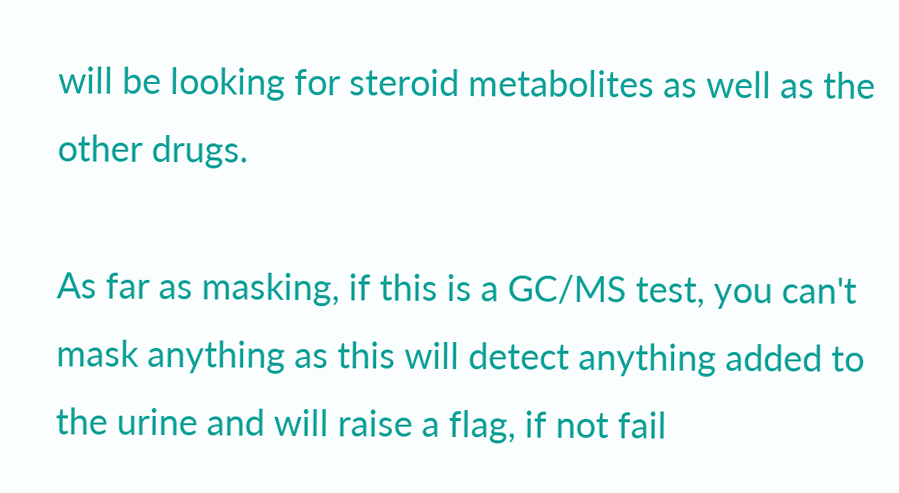will be looking for steroid metabolites as well as the other drugs.

As far as masking, if this is a GC/MS test, you can't mask anything as this will detect anything added to the urine and will raise a flag, if not fail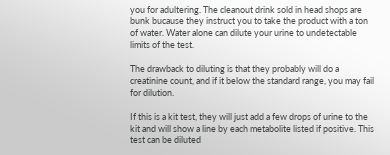you for adultering. The cleanout drink sold in head shops are bunk bucause they instruct you to take the product with a ton of water. Water alone can dilute your urine to undetectable limits of the test.

The drawback to diluting is that they probably will do a creatinine count, and if it below the standard range, you may fail for dilution.

If this is a kit test, they will just add a few drops of urine to the kit and will show a line by each metabolite listed if positive. This test can be diluted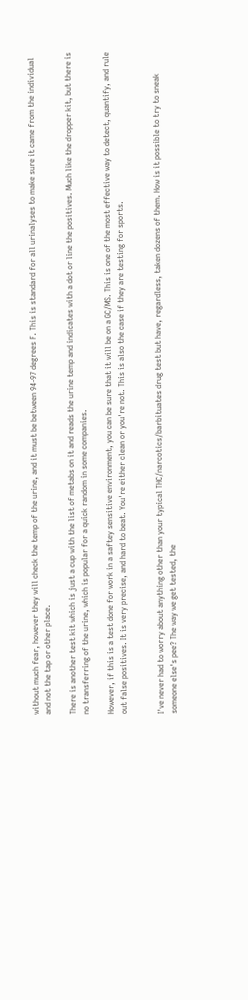without much fear, however they will check the temp of the urine, and it must be between 94-97 degrees F. This is standard for all urinalyses to make sure it came from the individual and not the tap or other place.

There is another test kit which is just a cup with the list of metabs on it and reads the urine temp and indicates with a dot or line the positives. Much like the dropper kit, but there is no transferring of the urine, which is popular for a quick random in some companies.

However, if this is a test done for work in a saftey sensitive environment, you can be sure that it will be on a GC/MS. This is one of the most effective way to detect, quantify, and rule out false positives. It is very precise, and hard to beat. You're either clean or you're not. This is also the case if they are testing for sports.


I've never had to worry about anything other than your typical THC/narcotics/barbituates drug test but have, regardless, taken dozens of them. How is it possible to try to sneak someone else's pee? The way we get tested, the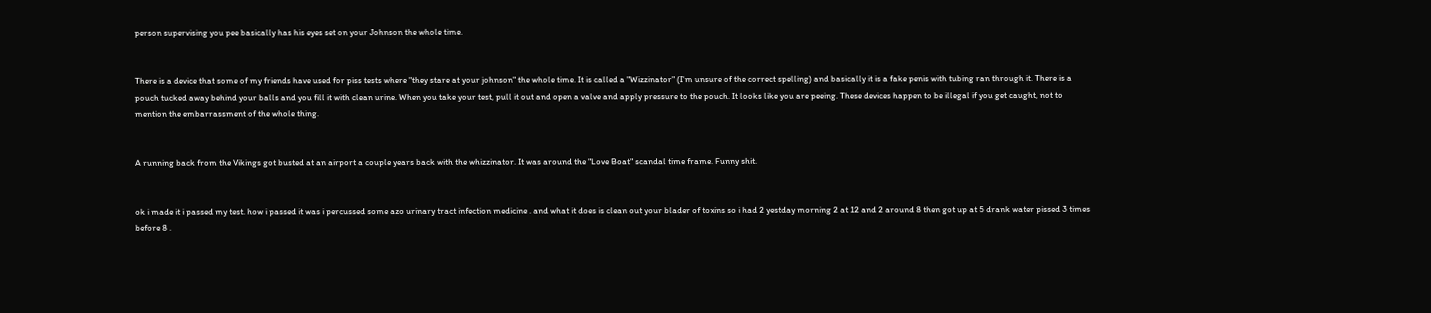person supervising you pee basically has his eyes set on your Johnson the whole time.


There is a device that some of my friends have used for piss tests where "they stare at your johnson" the whole time. It is called a "Wizzinator" (I'm unsure of the correct spelling) and basically it is a fake penis with tubing ran through it. There is a pouch tucked away behind your balls and you fill it with clean urine. When you take your test, pull it out and open a valve and apply pressure to the pouch. It looks like you are peeing. These devices happen to be illegal if you get caught, not to mention the embarrassment of the whole thing.


A running back from the Vikings got busted at an airport a couple years back with the whizzinator. It was around the "Love Boat" scandal time frame. Funny shit.


ok i made it i passed my test. how i passed it was i percussed some azo urinary tract infection medicine . and what it does is clean out your blader of toxins so i had 2 yestday morning 2 at 12 and 2 around 8 then got up at 5 drank water pissed 3 times before 8 .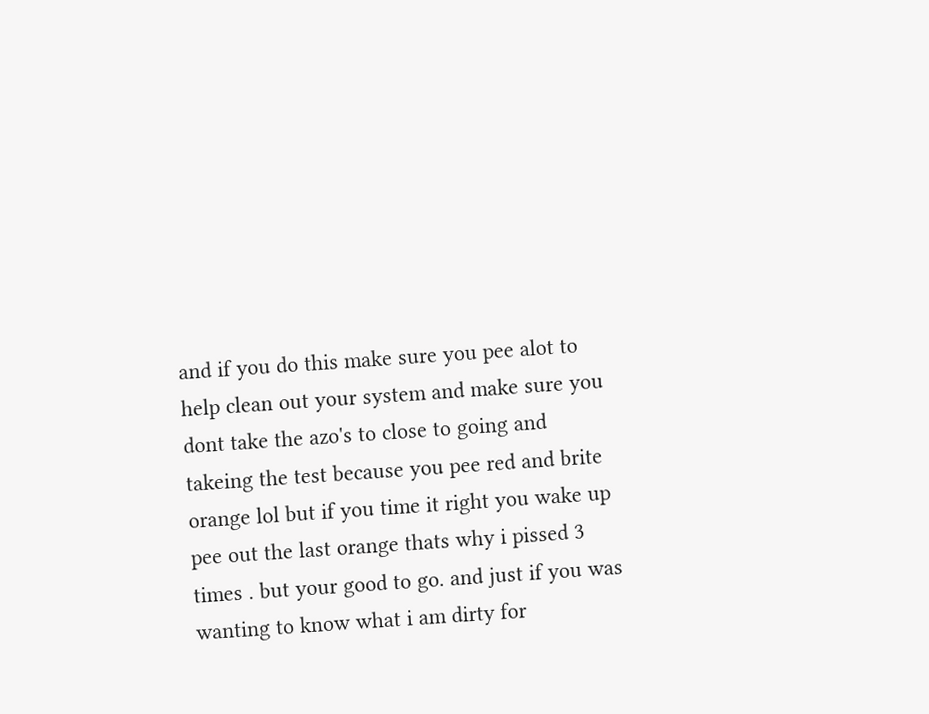and if you do this make sure you pee alot to help clean out your system and make sure you dont take the azo's to close to going and takeing the test because you pee red and brite orange lol but if you time it right you wake up pee out the last orange thats why i pissed 3 times . but your good to go. and just if you was wanting to know what i am dirty for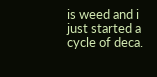is weed and i just started a cycle of deca.